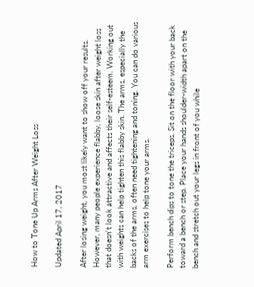How to Tone Up Arms After Weight Loss

Updated April 17, 2017

After losing weight, you most likely want to show off your results. However, many people experience flabby, loose skin after weight loss that doesn't look attractive and affects their self-esteem. Working out with weights can help tighten this flabby skin. The arms, especially the backs of the arms, often need tightening and toning. You can do various arm exercises to help tone your arms.

Perform bench dips to tone the triceps. Sit on the floor with your back toward a bench or step. Place your hands shoulder-width apart on the bench and stretch out your legs in front of you while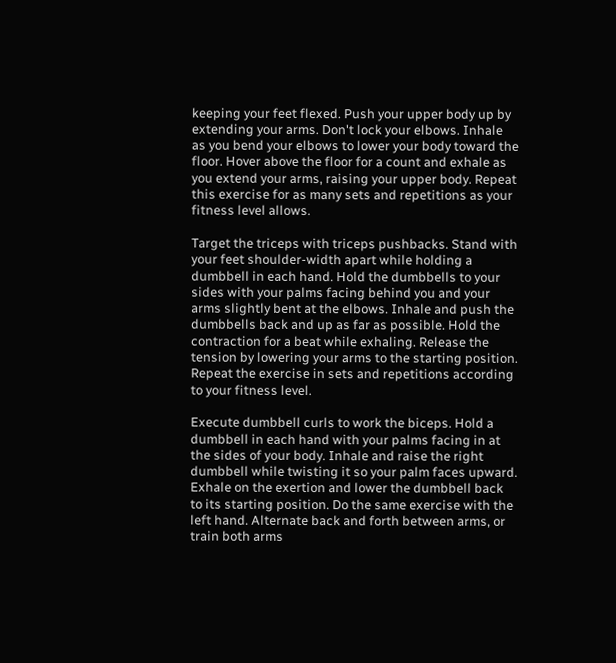keeping your feet flexed. Push your upper body up by extending your arms. Don't lock your elbows. Inhale as you bend your elbows to lower your body toward the floor. Hover above the floor for a count and exhale as you extend your arms, raising your upper body. Repeat this exercise for as many sets and repetitions as your fitness level allows.

Target the triceps with triceps pushbacks. Stand with your feet shoulder-width apart while holding a dumbbell in each hand. Hold the dumbbells to your sides with your palms facing behind you and your arms slightly bent at the elbows. Inhale and push the dumbbells back and up as far as possible. Hold the contraction for a beat while exhaling. Release the tension by lowering your arms to the starting position. Repeat the exercise in sets and repetitions according to your fitness level.

Execute dumbbell curls to work the biceps. Hold a dumbbell in each hand with your palms facing in at the sides of your body. Inhale and raise the right dumbbell while twisting it so your palm faces upward. Exhale on the exertion and lower the dumbbell back to its starting position. Do the same exercise with the left hand. Alternate back and forth between arms, or train both arms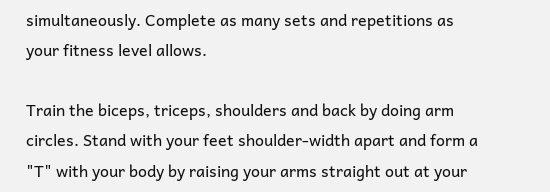simultaneously. Complete as many sets and repetitions as your fitness level allows.

Train the biceps, triceps, shoulders and back by doing arm circles. Stand with your feet shoulder-width apart and form a "T" with your body by raising your arms straight out at your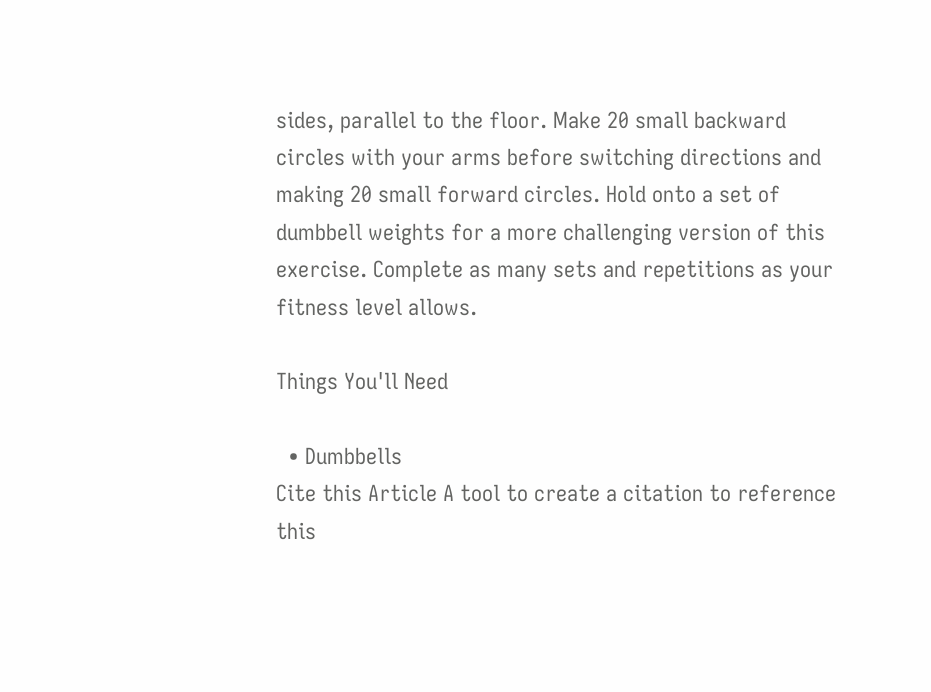sides, parallel to the floor. Make 20 small backward circles with your arms before switching directions and making 20 small forward circles. Hold onto a set of dumbbell weights for a more challenging version of this exercise. Complete as many sets and repetitions as your fitness level allows.

Things You'll Need

  • Dumbbells
Cite this Article A tool to create a citation to reference this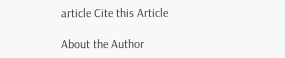article Cite this Article

About the Author